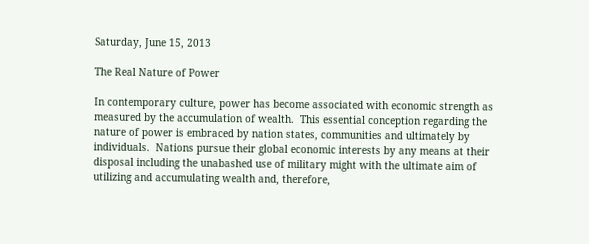Saturday, June 15, 2013

The Real Nature of Power

In contemporary culture, power has become associated with economic strength as measured by the accumulation of wealth.  This essential conception regarding the nature of power is embraced by nation states, communities and ultimately by individuals.  Nations pursue their global economic interests by any means at their disposal including the unabashed use of military might with the ultimate aim of utilizing and accumulating wealth and, therefore,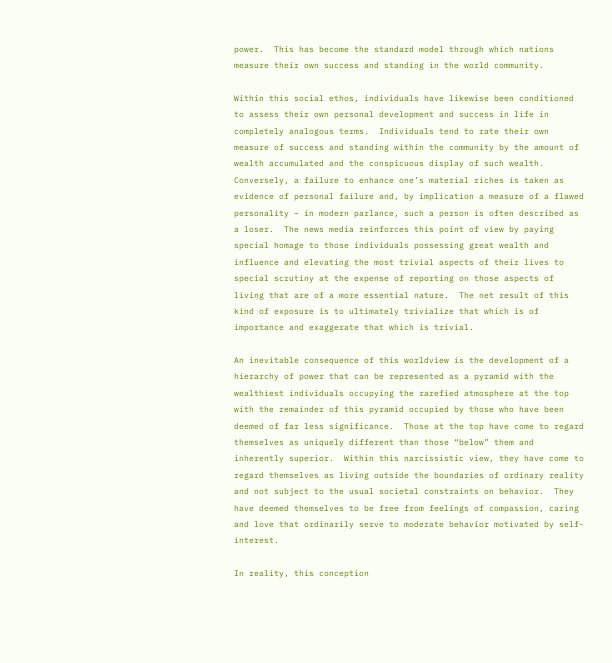power.  This has become the standard model through which nations measure their own success and standing in the world community.

Within this social ethos, individuals have likewise been conditioned to assess their own personal development and success in life in completely analogous terms.  Individuals tend to rate their own measure of success and standing within the community by the amount of wealth accumulated and the conspicuous display of such wealth.  Conversely, a failure to enhance one’s material riches is taken as evidence of personal failure and, by implication a measure of a flawed personality – in modern parlance, such a person is often described as a loser.  The news media reinforces this point of view by paying special homage to those individuals possessing great wealth and influence and elevating the most trivial aspects of their lives to special scrutiny at the expense of reporting on those aspects of living that are of a more essential nature.  The net result of this kind of exposure is to ultimately trivialize that which is of importance and exaggerate that which is trivial.

An inevitable consequence of this worldview is the development of a hierarchy of power that can be represented as a pyramid with the wealthiest individuals occupying the rarefied atmosphere at the top with the remainder of this pyramid occupied by those who have been deemed of far less significance.  Those at the top have come to regard themselves as uniquely different than those “below” them and inherently superior.  Within this narcissistic view, they have come to regard themselves as living outside the boundaries of ordinary reality and not subject to the usual societal constraints on behavior.  They have deemed themselves to be free from feelings of compassion, caring and love that ordinarily serve to moderate behavior motivated by self-interest.

In reality, this conception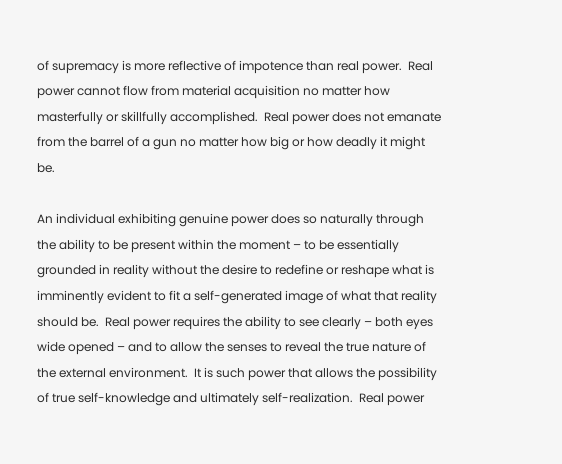of supremacy is more reflective of impotence than real power.  Real power cannot flow from material acquisition no matter how masterfully or skillfully accomplished.  Real power does not emanate from the barrel of a gun no matter how big or how deadly it might be.

An individual exhibiting genuine power does so naturally through the ability to be present within the moment – to be essentially grounded in reality without the desire to redefine or reshape what is imminently evident to fit a self-generated image of what that reality should be.  Real power requires the ability to see clearly – both eyes wide opened – and to allow the senses to reveal the true nature of the external environment.  It is such power that allows the possibility of true self-knowledge and ultimately self-realization.  Real power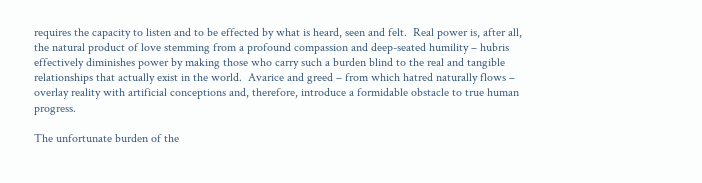requires the capacity to listen and to be effected by what is heard, seen and felt.  Real power is, after all, the natural product of love stemming from a profound compassion and deep-seated humility – hubris effectively diminishes power by making those who carry such a burden blind to the real and tangible relationships that actually exist in the world.  Avarice and greed – from which hatred naturally flows – overlay reality with artificial conceptions and, therefore, introduce a formidable obstacle to true human progress.

The unfortunate burden of the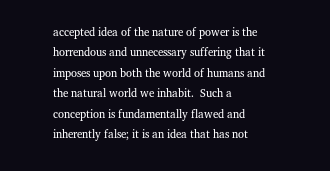accepted idea of the nature of power is the horrendous and unnecessary suffering that it imposes upon both the world of humans and the natural world we inhabit.  Such a conception is fundamentally flawed and inherently false; it is an idea that has not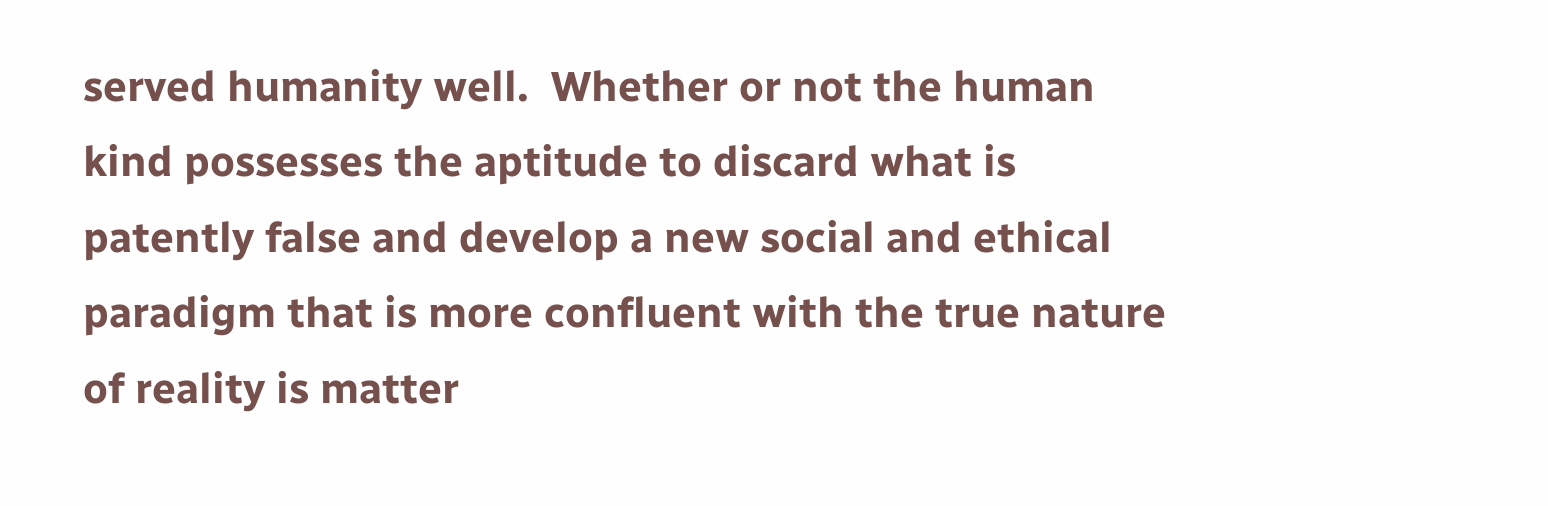served humanity well.  Whether or not the human kind possesses the aptitude to discard what is patently false and develop a new social and ethical paradigm that is more confluent with the true nature of reality is matter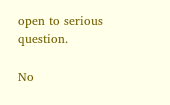open to serious question.

No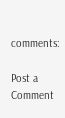comments:

Post a Comment